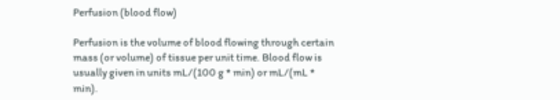Perfusion (blood flow)

Perfusion is the volume of blood flowing through certain mass (or volume) of tissue per unit time. Blood flow is usually given in units mL/(100 g * min) or mL/(mL * min).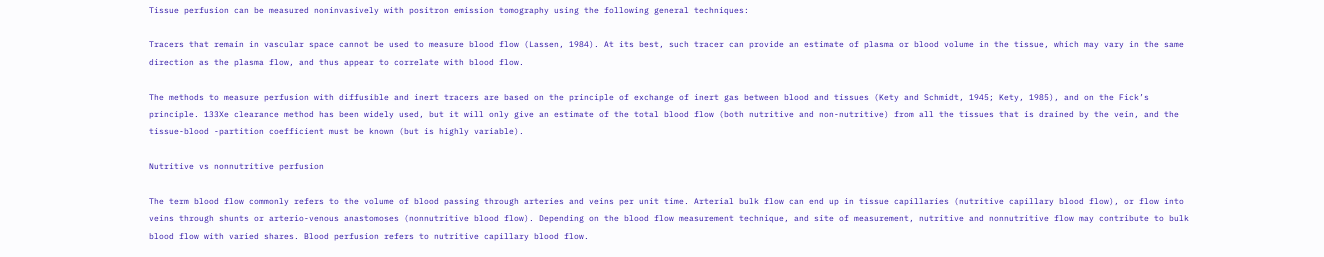Tissue perfusion can be measured noninvasively with positron emission tomography using the following general techniques:

Tracers that remain in vascular space cannot be used to measure blood flow (Lassen, 1984). At its best, such tracer can provide an estimate of plasma or blood volume in the tissue, which may vary in the same direction as the plasma flow, and thus appear to correlate with blood flow.

The methods to measure perfusion with diffusible and inert tracers are based on the principle of exchange of inert gas between blood and tissues (Kety and Schmidt, 1945; Kety, 1985), and on the Fick’s principle. 133Xe clearance method has been widely used, but it will only give an estimate of the total blood flow (both nutritive and non-nutritive) from all the tissues that is drained by the vein, and the tissue-blood -partition coefficient must be known (but is highly variable).

Nutritive vs nonnutritive perfusion

The term blood flow commonly refers to the volume of blood passing through arteries and veins per unit time. Arterial bulk flow can end up in tissue capillaries (nutritive capillary blood flow), or flow into veins through shunts or arterio-venous anastomoses (nonnutritive blood flow). Depending on the blood flow measurement technique, and site of measurement, nutritive and nonnutritive flow may contribute to bulk blood flow with varied shares. Blood perfusion refers to nutritive capillary blood flow.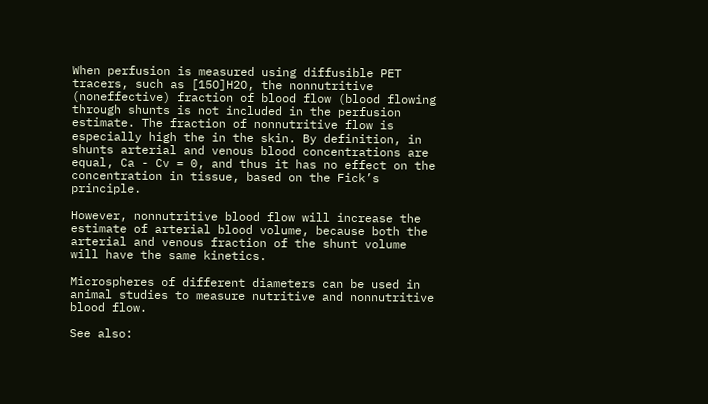When perfusion is measured using diffusible PET tracers, such as [15O]H2O, the nonnutritive (noneffective) fraction of blood flow (blood flowing through shunts is not included in the perfusion estimate. The fraction of nonnutritive flow is especially high the in the skin. By definition, in shunts arterial and venous blood concentrations are equal, Ca - Cv = 0, and thus it has no effect on the concentration in tissue, based on the Fick’s principle.

However, nonnutritive blood flow will increase the estimate of arterial blood volume, because both the arterial and venous fraction of the shunt volume will have the same kinetics.

Microspheres of different diameters can be used in animal studies to measure nutritive and nonnutritive blood flow.

See also: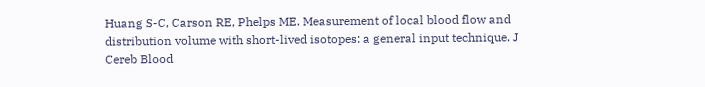Huang S-C, Carson RE, Phelps ME. Measurement of local blood flow and distribution volume with short-lived isotopes: a general input technique. J Cereb Blood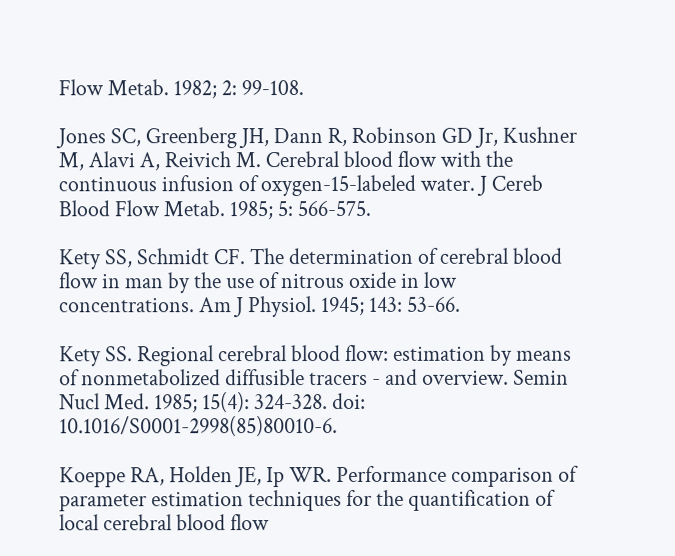Flow Metab. 1982; 2: 99-108.

Jones SC, Greenberg JH, Dann R, Robinson GD Jr, Kushner M, Alavi A, Reivich M. Cerebral blood flow with the continuous infusion of oxygen-15-labeled water. J Cereb Blood Flow Metab. 1985; 5: 566-575.

Kety SS, Schmidt CF. The determination of cerebral blood flow in man by the use of nitrous oxide in low concentrations. Am J Physiol. 1945; 143: 53-66.

Kety SS. Regional cerebral blood flow: estimation by means of nonmetabolized diffusible tracers - and overview. Semin Nucl Med. 1985; 15(4): 324-328. doi: 10.1016/S0001-2998(85)80010-6.

Koeppe RA, Holden JE, Ip WR. Performance comparison of parameter estimation techniques for the quantification of local cerebral blood flow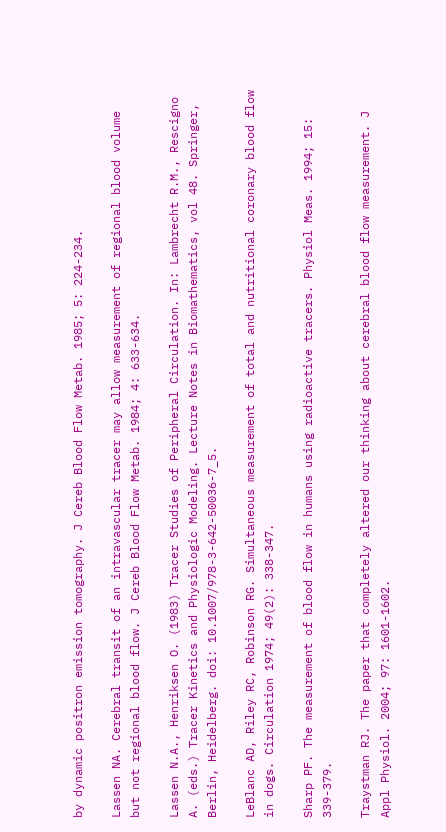by dynamic positron emission tomography. J Cereb Blood Flow Metab. 1985; 5: 224-234.

Lassen NA. Cerebral transit of an intravascular tracer may allow measurement of regional blood volume but not regional blood flow. J Cereb Blood Flow Metab. 1984; 4: 633-634.

Lassen N.A., Henriksen O. (1983) Tracer Studies of Peripheral Circulation. In: Lambrecht R.M., Rescigno A. (eds.) Tracer Kinetics and Physiologic Modeling. Lecture Notes in Biomathematics, vol 48. Springer, Berlin, Heidelberg. doi: 10.1007/978-3-642-50036-7_5.

LeBlanc AD, Riley RC, Robinson RG. Simultaneous measurement of total and nutritional coronary blood flow in dogs. Circulation 1974; 49(2): 338-347.

Sharp PF. The measurement of blood flow in humans using radioactive tracers. Physiol Meas. 1994; 15: 339-379.

Traystman RJ. The paper that completely altered our thinking about cerebral blood flow measurement. J Appl Physiol. 2004; 97: 1601-1602.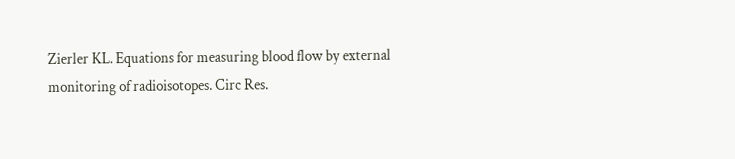Zierler KL. Equations for measuring blood flow by external monitoring of radioisotopes. Circ Res.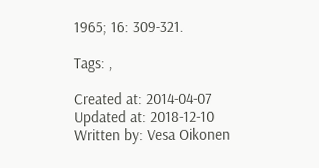1965; 16: 309-321.

Tags: ,

Created at: 2014-04-07
Updated at: 2018-12-10
Written by: Vesa Oikonen